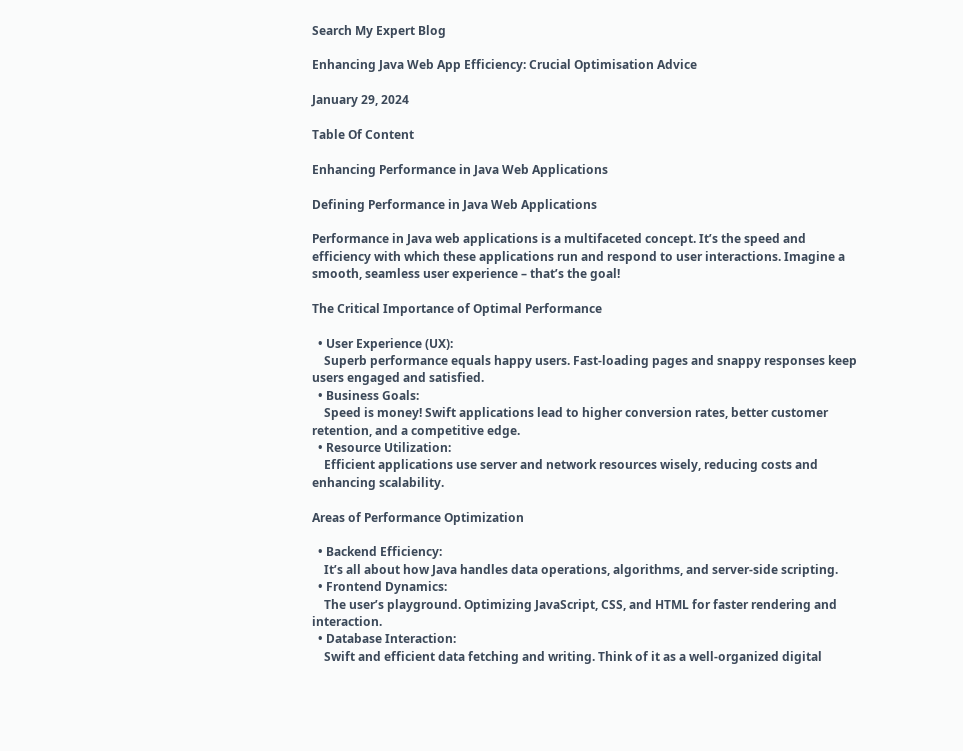Search My Expert Blog

Enhancing Java Web App Efficiency: Crucial Optimisation Advice

January 29, 2024

Table Of Content

Enhancing Performance in Java Web Applications

Defining Performance in Java Web Applications

Performance in Java web applications is a multifaceted concept. It’s the speed and efficiency with which these applications run and respond to user interactions. Imagine a smooth, seamless user experience – that’s the goal!

The Critical Importance of Optimal Performance

  • User Experience (UX):
    Superb performance equals happy users. Fast-loading pages and snappy responses keep users engaged and satisfied.
  • Business Goals:
    Speed is money! Swift applications lead to higher conversion rates, better customer retention, and a competitive edge.
  • Resource Utilization:
    Efficient applications use server and network resources wisely, reducing costs and enhancing scalability.

Areas of Performance Optimization

  • Backend Efficiency:
    It’s all about how Java handles data operations, algorithms, and server-side scripting.
  • Frontend Dynamics:
    The user’s playground. Optimizing JavaScript, CSS, and HTML for faster rendering and interaction.
  • Database Interaction:
    Swift and efficient data fetching and writing. Think of it as a well-organized digital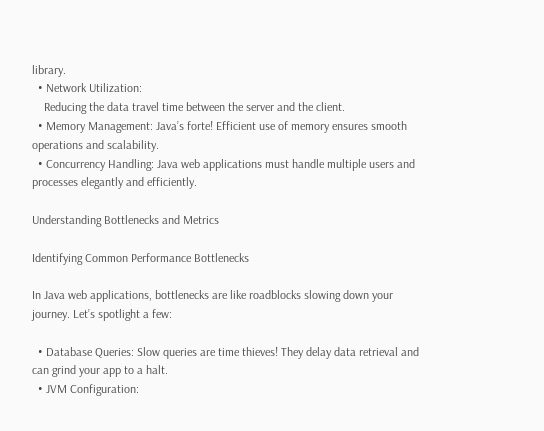library.
  • Network Utilization:
    Reducing the data travel time between the server and the client.
  • Memory Management: Java’s forte! Efficient use of memory ensures smooth operations and scalability.
  • Concurrency Handling: Java web applications must handle multiple users and processes elegantly and efficiently.

Understanding Bottlenecks and Metrics

Identifying Common Performance Bottlenecks

In Java web applications, bottlenecks are like roadblocks slowing down your journey. Let’s spotlight a few:

  • Database Queries: Slow queries are time thieves! They delay data retrieval and can grind your app to a halt.
  • JVM Configuration: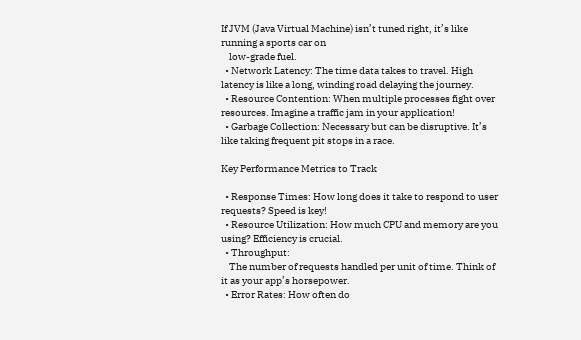If JVM (Java Virtual Machine) isn’t tuned right, it’s like running a sports car on
    low-grade fuel.
  • Network Latency: The time data takes to travel. High latency is like a long, winding road delaying the journey.
  • Resource Contention: When multiple processes fight over resources. Imagine a traffic jam in your application!
  • Garbage Collection: Necessary but can be disruptive. It’s like taking frequent pit stops in a race.

Key Performance Metrics to Track

  • Response Times: How long does it take to respond to user requests? Speed is key!
  • Resource Utilization: How much CPU and memory are you using? Efficiency is crucial.
  • Throughput:
    The number of requests handled per unit of time. Think of it as your app’s horsepower.
  • Error Rates: How often do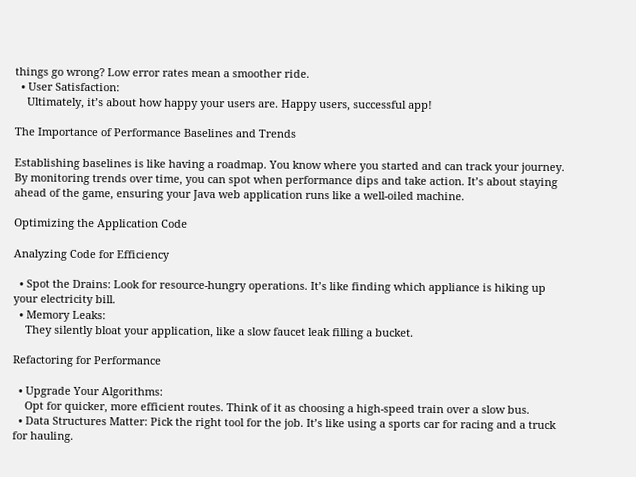things go wrong? Low error rates mean a smoother ride.
  • User Satisfaction:
    Ultimately, it’s about how happy your users are. Happy users, successful app!

The Importance of Performance Baselines and Trends

Establishing baselines is like having a roadmap. You know where you started and can track your journey. By monitoring trends over time, you can spot when performance dips and take action. It’s about staying ahead of the game, ensuring your Java web application runs like a well-oiled machine.

Optimizing the Application Code

Analyzing Code for Efficiency

  • Spot the Drains: Look for resource-hungry operations. It’s like finding which appliance is hiking up your electricity bill.
  • Memory Leaks:
    They silently bloat your application, like a slow faucet leak filling a bucket.

Refactoring for Performance

  • Upgrade Your Algorithms:
    Opt for quicker, more efficient routes. Think of it as choosing a high-speed train over a slow bus.
  • Data Structures Matter: Pick the right tool for the job. It’s like using a sports car for racing and a truck for hauling.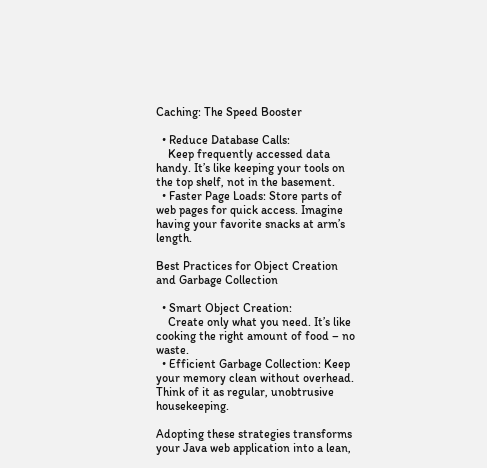Caching: The Speed Booster

  • Reduce Database Calls:
    Keep frequently accessed data handy. It’s like keeping your tools on the top shelf, not in the basement.
  • Faster Page Loads: Store parts of web pages for quick access. Imagine having your favorite snacks at arm’s length.

Best Practices for Object Creation and Garbage Collection

  • Smart Object Creation:
    Create only what you need. It’s like cooking the right amount of food – no waste.
  • Efficient Garbage Collection: Keep your memory clean without overhead. Think of it as regular, unobtrusive housekeeping.

Adopting these strategies transforms your Java web application into a lean,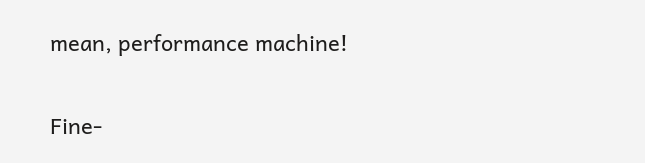mean, performance machine!

Fine-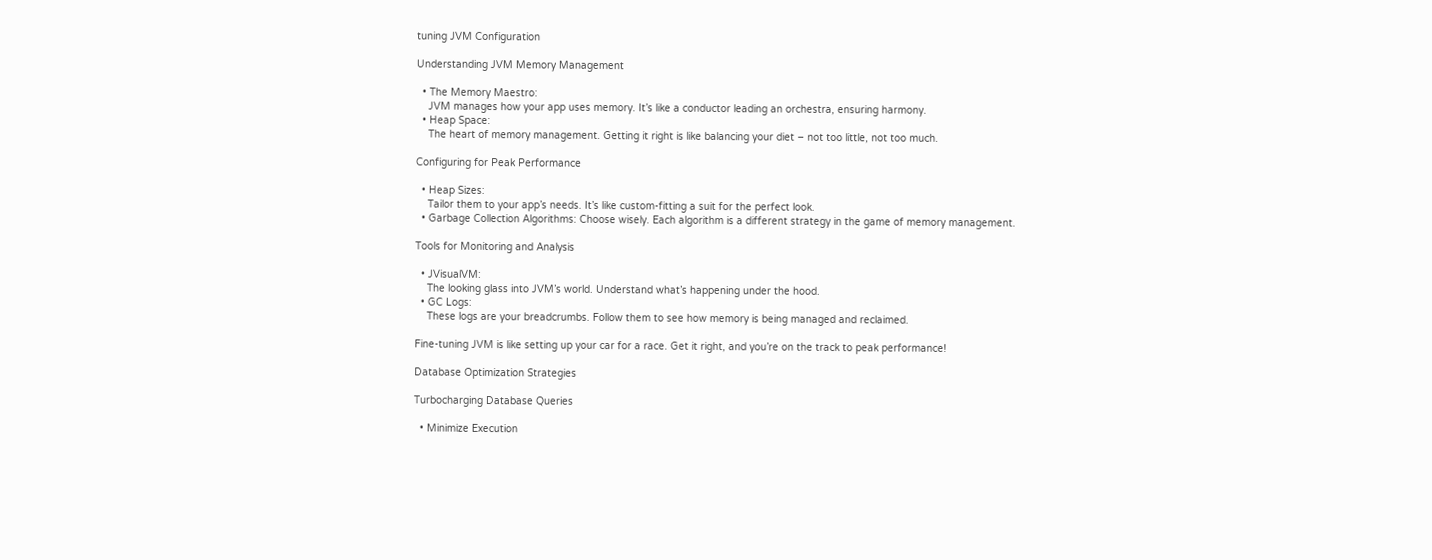tuning JVM Configuration

Understanding JVM Memory Management

  • The Memory Maestro:
    JVM manages how your app uses memory. It’s like a conductor leading an orchestra, ensuring harmony.
  • Heap Space:
    The heart of memory management. Getting it right is like balancing your diet – not too little, not too much.

Configuring for Peak Performance

  • Heap Sizes:
    Tailor them to your app’s needs. It’s like custom-fitting a suit for the perfect look.
  • Garbage Collection Algorithms: Choose wisely. Each algorithm is a different strategy in the game of memory management.

Tools for Monitoring and Analysis

  • JVisualVM:
    The looking glass into JVM’s world. Understand what’s happening under the hood.
  • GC Logs:
    These logs are your breadcrumbs. Follow them to see how memory is being managed and reclaimed.

Fine-tuning JVM is like setting up your car for a race. Get it right, and you’re on the track to peak performance!

Database Optimization Strategies

Turbocharging Database Queries

  • Minimize Execution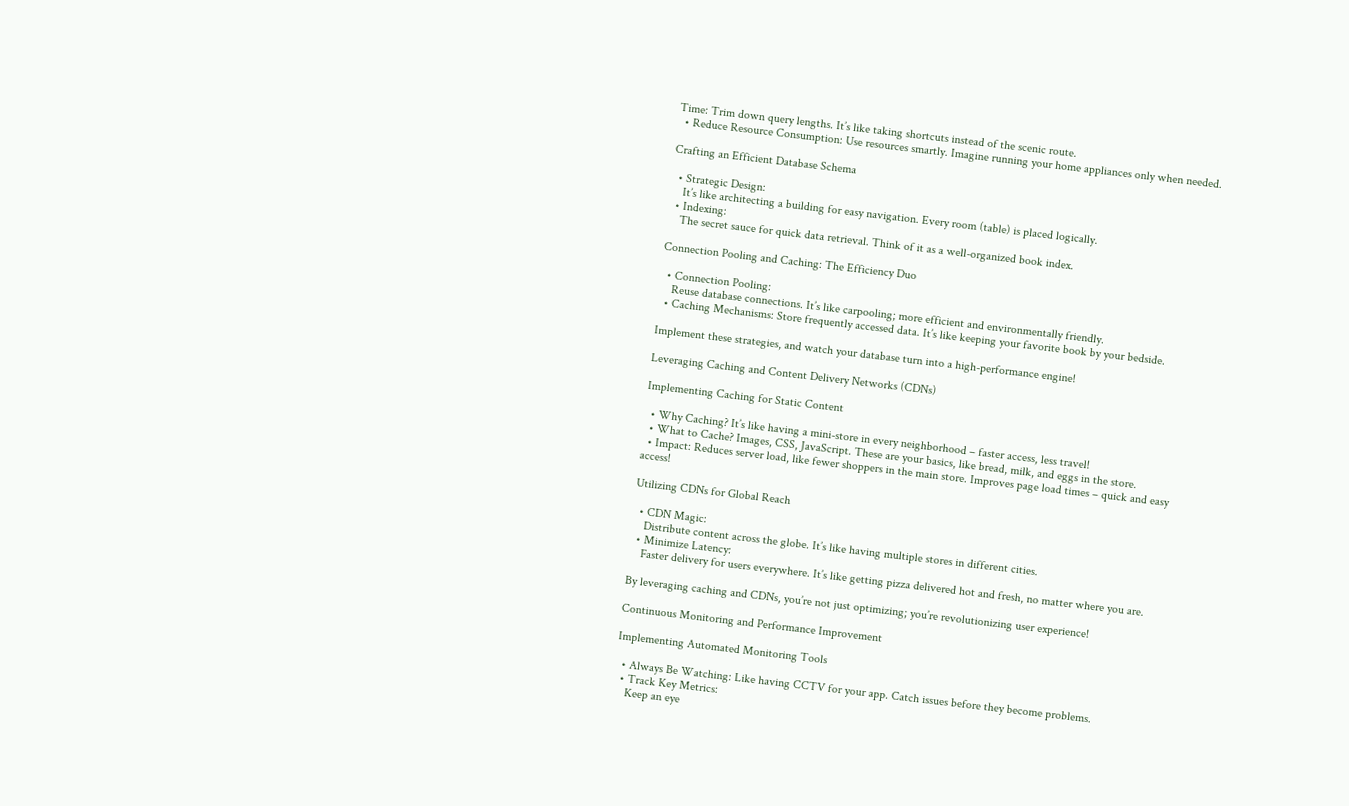Time: Trim down query lengths. It’s like taking shortcuts instead of the scenic route.
  • Reduce Resource Consumption: Use resources smartly. Imagine running your home appliances only when needed.

Crafting an Efficient Database Schema

  • Strategic Design:
    It’s like architecting a building for easy navigation. Every room (table) is placed logically.
  • Indexing:
    The secret sauce for quick data retrieval. Think of it as a well-organized book index.

Connection Pooling and Caching: The Efficiency Duo

  • Connection Pooling:
    Reuse database connections. It’s like carpooling; more efficient and environmentally friendly.
  • Caching Mechanisms: Store frequently accessed data. It’s like keeping your favorite book by your bedside.

Implement these strategies, and watch your database turn into a high-performance engine!

Leveraging Caching and Content Delivery Networks (CDNs)

Implementing Caching for Static Content

  • Why Caching? It’s like having a mini-store in every neighborhood – faster access, less travel!
  • What to Cache? Images, CSS, JavaScript. These are your basics, like bread, milk, and eggs in the store.
  • Impact: Reduces server load, like fewer shoppers in the main store. Improves page load times – quick and easy access!

Utilizing CDNs for Global Reach

  • CDN Magic:
    Distribute content across the globe. It’s like having multiple stores in different cities.
  • Minimize Latency:
    Faster delivery for users everywhere. It’s like getting pizza delivered hot and fresh, no matter where you are.

By leveraging caching and CDNs, you’re not just optimizing; you’re revolutionizing user experience!

Continuous Monitoring and Performance Improvement

Implementing Automated Monitoring Tools

  • Always Be Watching: Like having CCTV for your app. Catch issues before they become problems.
  • Track Key Metrics:
    Keep an eye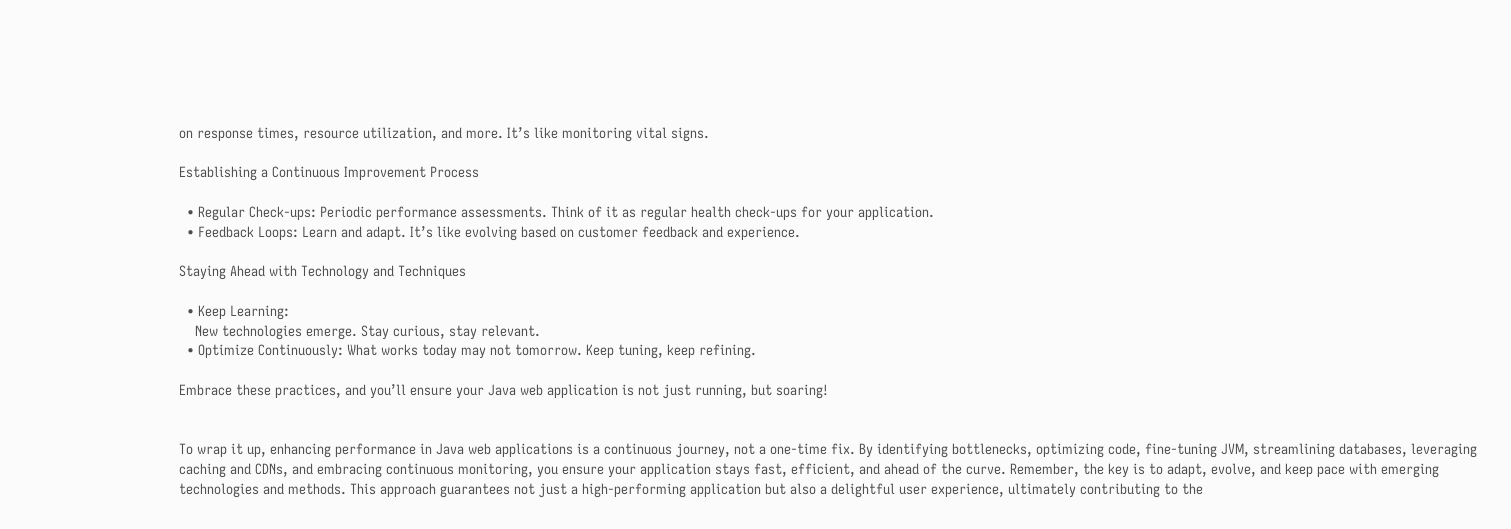on response times, resource utilization, and more. It’s like monitoring vital signs.

Establishing a Continuous Improvement Process

  • Regular Check-ups: Periodic performance assessments. Think of it as regular health check-ups for your application.
  • Feedback Loops: Learn and adapt. It’s like evolving based on customer feedback and experience.

Staying Ahead with Technology and Techniques

  • Keep Learning:
    New technologies emerge. Stay curious, stay relevant.
  • Optimize Continuously: What works today may not tomorrow. Keep tuning, keep refining.

Embrace these practices, and you’ll ensure your Java web application is not just running, but soaring!


To wrap it up, enhancing performance in Java web applications is a continuous journey, not a one-time fix. By identifying bottlenecks, optimizing code, fine-tuning JVM, streamlining databases, leveraging caching and CDNs, and embracing continuous monitoring, you ensure your application stays fast, efficient, and ahead of the curve. Remember, the key is to adapt, evolve, and keep pace with emerging technologies and methods. This approach guarantees not just a high-performing application but also a delightful user experience, ultimately contributing to the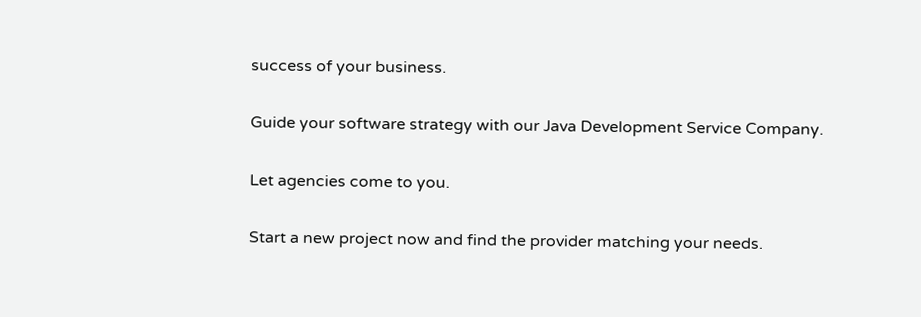success of your business.

Guide your software strategy with our Java Development Service Company.

Let agencies come to you.

Start a new project now and find the provider matching your needs.